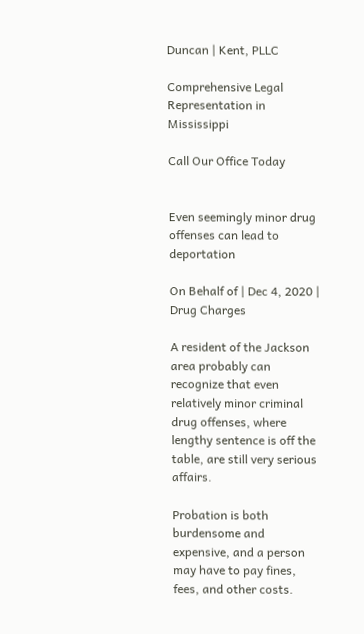Duncan | Kent, PLLC

Comprehensive Legal Representation in Mississippi

Call Our Office Today


Even seemingly minor drug offenses can lead to deportation

On Behalf of | Dec 4, 2020 | Drug Charges

A resident of the Jackson area probably can recognize that even relatively minor criminal drug offenses, where lengthy sentence is off the table, are still very serious affairs.

Probation is both burdensome and expensive, and a person may have to pay fines, fees, and other costs.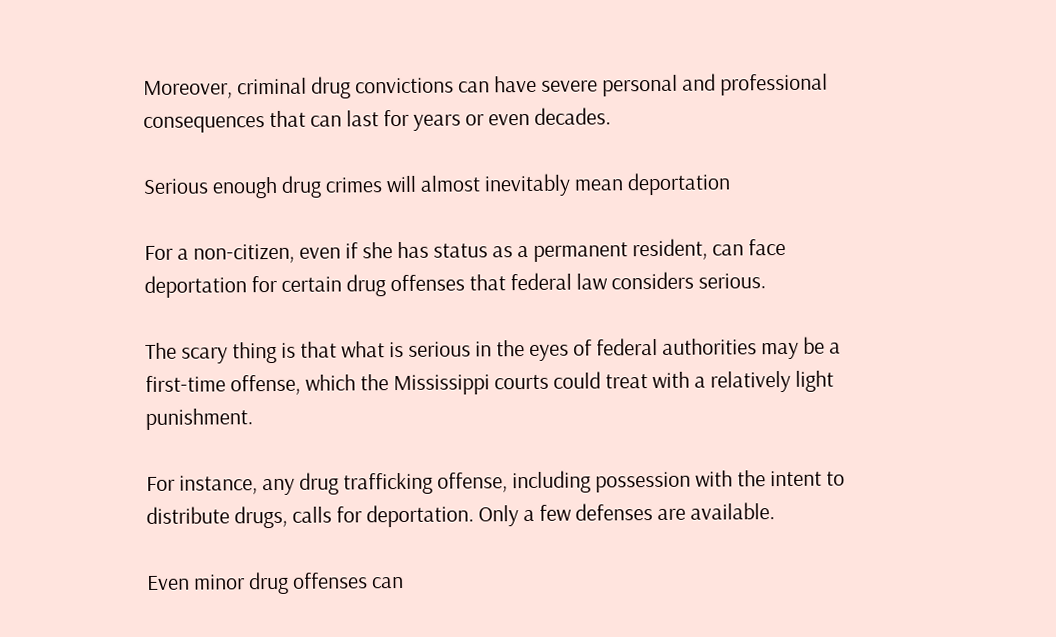Moreover, criminal drug convictions can have severe personal and professional consequences that can last for years or even decades.

Serious enough drug crimes will almost inevitably mean deportation

For a non-citizen, even if she has status as a permanent resident, can face deportation for certain drug offenses that federal law considers serious.

The scary thing is that what is serious in the eyes of federal authorities may be a first-time offense, which the Mississippi courts could treat with a relatively light punishment.

For instance, any drug trafficking offense, including possession with the intent to distribute drugs, calls for deportation. Only a few defenses are available.

Even minor drug offenses can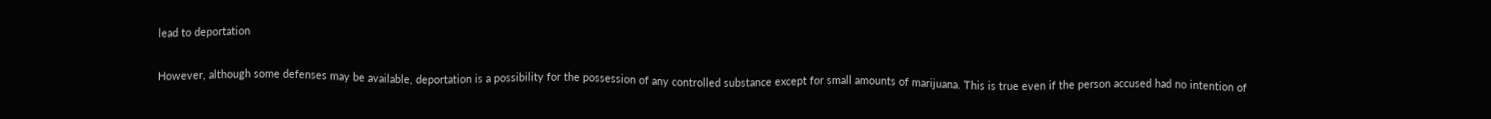lead to deportation

However, although some defenses may be available, deportation is a possibility for the possession of any controlled substance except for small amounts of marijuana. This is true even if the person accused had no intention of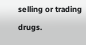selling or trading drugs.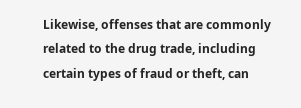Likewise, offenses that are commonly related to the drug trade, including certain types of fraud or theft, can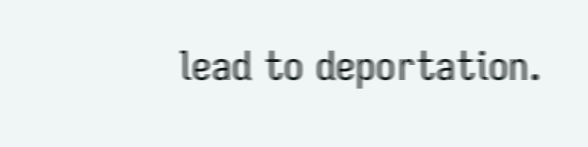lead to deportation.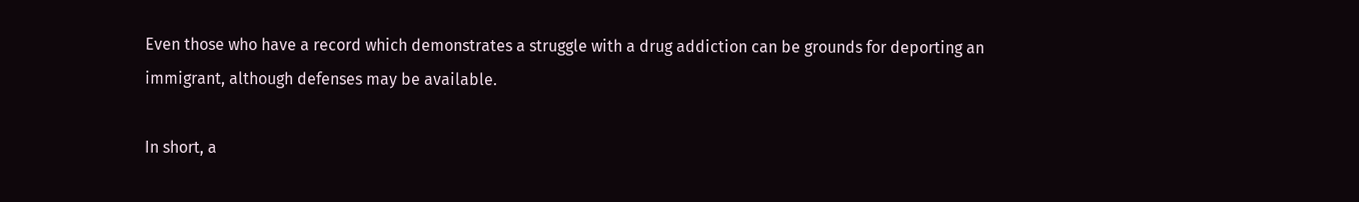Even those who have a record which demonstrates a struggle with a drug addiction can be grounds for deporting an immigrant, although defenses may be available.

In short, a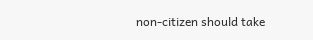non-citizen should take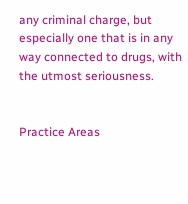any criminal charge, but especially one that is in any way connected to drugs, with the utmost seriousness.


Practice Areas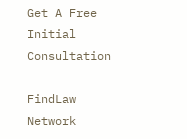Get A Free Initial Consultation

FindLaw Network